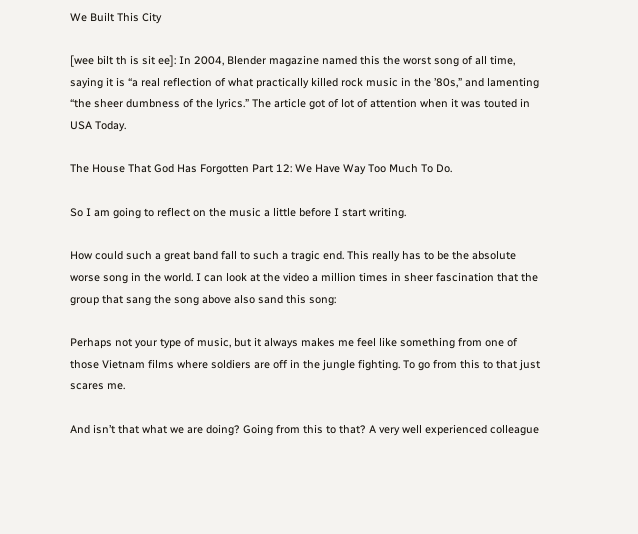We Built This City

[wee bilt th is sit ee]: In 2004, Blender magazine named this the worst song of all time, saying it is “a real reflection of what practically killed rock music in the ’80s,” and lamenting “the sheer dumbness of the lyrics.” The article got of lot of attention when it was touted in USA Today.

The House That God Has Forgotten Part 12: We Have Way Too Much To Do.

So I am going to reflect on the music a little before I start writing.

How could such a great band fall to such a tragic end. This really has to be the absolute worse song in the world. I can look at the video a million times in sheer fascination that the group that sang the song above also sand this song:

Perhaps not your type of music, but it always makes me feel like something from one of those Vietnam films where soldiers are off in the jungle fighting. To go from this to that just scares me.

And isn’t that what we are doing? Going from this to that? A very well experienced colleague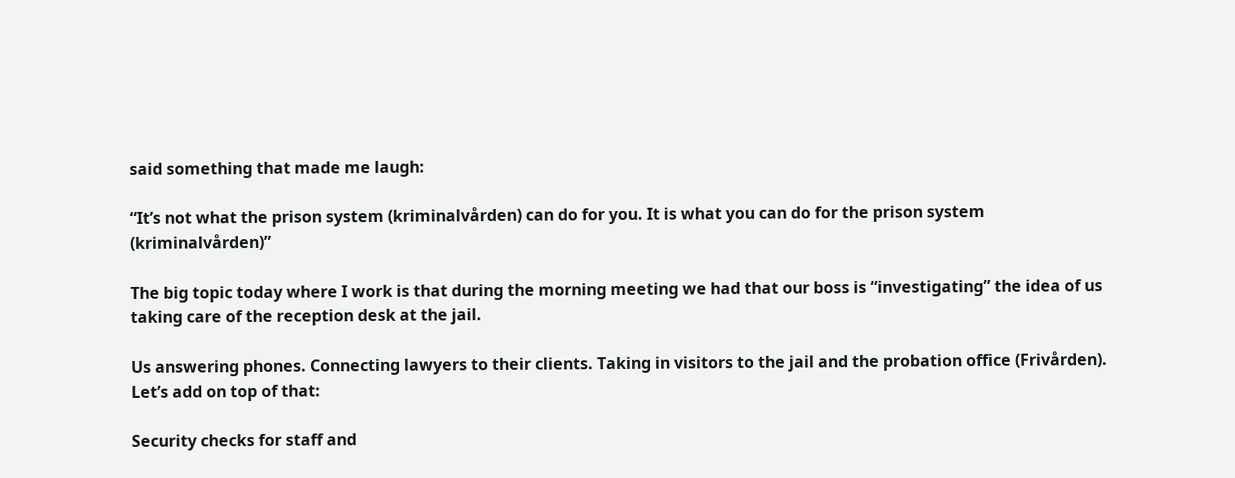said something that made me laugh:

“It’s not what the prison system (kriminalvården) can do for you. It is what you can do for the prison system (kriminalvården)”

The big topic today where I work is that during the morning meeting we had that our boss is “investigating” the idea of us taking care of the reception desk at the jail.

Us answering phones. Connecting lawyers to their clients. Taking in visitors to the jail and the probation office (Frivården). Let’s add on top of that:

Security checks for staff and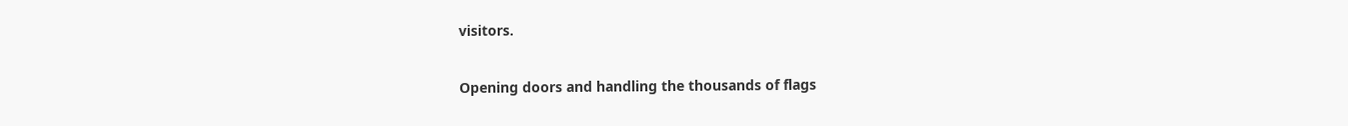visitors.

Opening doors and handling the thousands of flags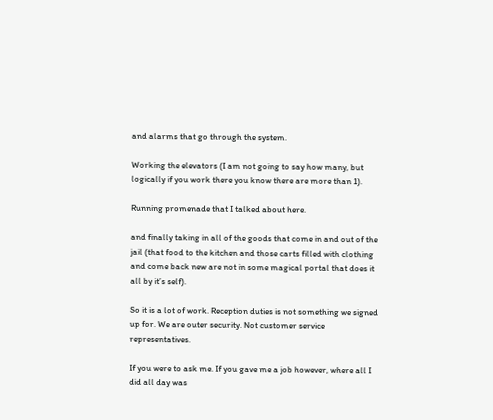and alarms that go through the system.

Working the elevators (I am not going to say how many, but logically if you work there you know there are more than 1).

Running promenade that I talked about here.

and finally taking in all of the goods that come in and out of the jail (that food to the kitchen and those carts filled with clothing and come back new are not in some magical portal that does it all by it’s self).

So it is a lot of work. Reception duties is not something we signed up for. We are outer security. Not customer service representatives.

If you were to ask me. If you gave me a job however, where all I did all day was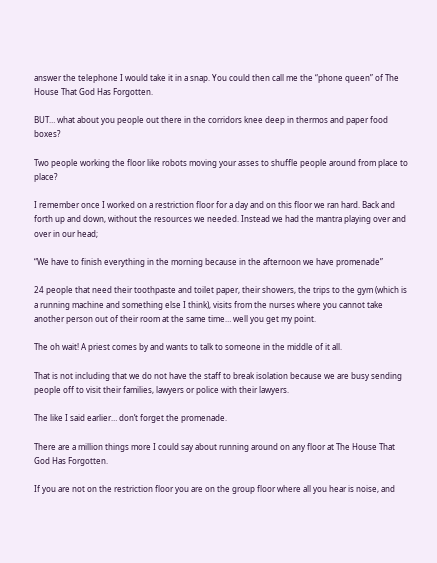answer the telephone I would take it in a snap. You could then call me the “phone queen” of The House That God Has Forgotten.

BUT… what about you people out there in the corridors knee deep in thermos and paper food boxes?

Two people working the floor like robots moving your asses to shuffle people around from place to place?

I remember once I worked on a restriction floor for a day and on this floor we ran hard. Back and forth up and down, without the resources we needed. Instead we had the mantra playing over and over in our head;

“We have to finish everything in the morning because in the afternoon we have promenade”

24 people that need their toothpaste and toilet paper, their showers, the trips to the gym (which is a running machine and something else I think), visits from the nurses where you cannot take another person out of their room at the same time… well you get my point.

The oh wait! A priest comes by and wants to talk to someone in the middle of it all.

That is not including that we do not have the staff to break isolation because we are busy sending people off to visit their families, lawyers or police with their lawyers.

The like I said earlier… don’t forget the promenade.

There are a million things more I could say about running around on any floor at The House That God Has Forgotten.

If you are not on the restriction floor you are on the group floor where all you hear is noise, and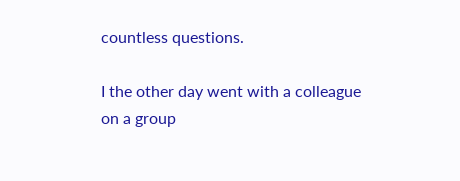countless questions.

I the other day went with a colleague on a group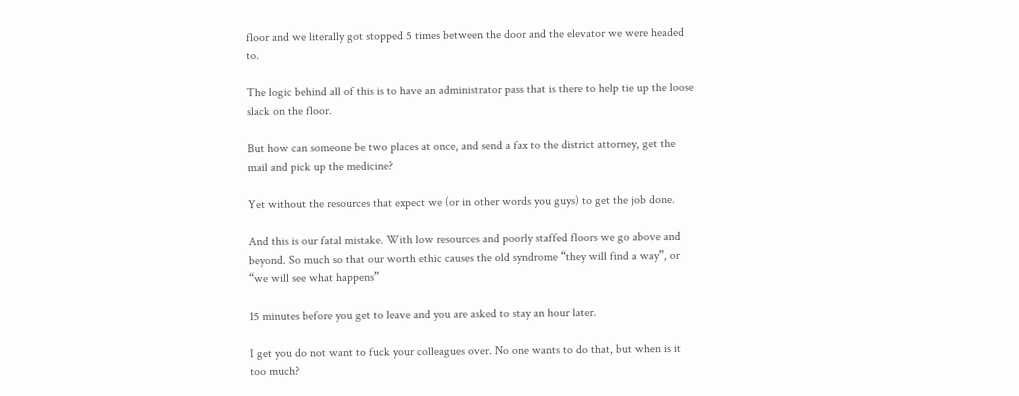floor and we literally got stopped 5 times between the door and the elevator we were headed to.

The logic behind all of this is to have an administrator pass that is there to help tie up the loose slack on the floor.

But how can someone be two places at once, and send a fax to the district attorney, get the mail and pick up the medicine?

Yet without the resources that expect we (or in other words you guys) to get the job done.

And this is our fatal mistake. With low resources and poorly staffed floors we go above and beyond. So much so that our worth ethic causes the old syndrome “they will find a way”, or “we will see what happens”

15 minutes before you get to leave and you are asked to stay an hour later.

I get you do not want to fuck your colleagues over. No one wants to do that, but when is it too much?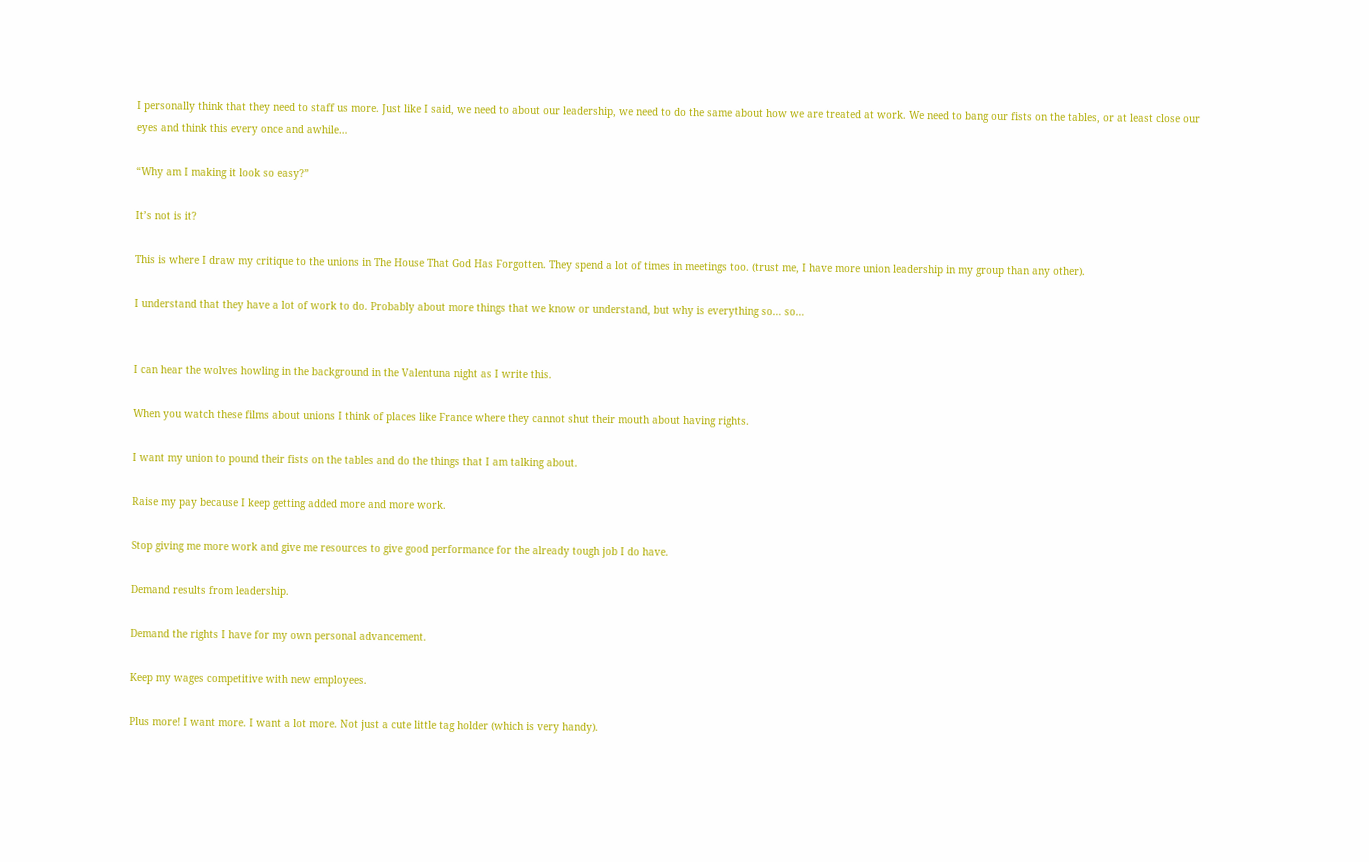I personally think that they need to staff us more. Just like I said, we need to about our leadership, we need to do the same about how we are treated at work. We need to bang our fists on the tables, or at least close our eyes and think this every once and awhile…

“Why am I making it look so easy?”

It’s not is it?

This is where I draw my critique to the unions in The House That God Has Forgotten. They spend a lot of times in meetings too. (trust me, I have more union leadership in my group than any other).

I understand that they have a lot of work to do. Probably about more things that we know or understand, but why is everything so… so…


I can hear the wolves howling in the background in the Valentuna night as I write this.

When you watch these films about unions I think of places like France where they cannot shut their mouth about having rights.

I want my union to pound their fists on the tables and do the things that I am talking about.

Raise my pay because I keep getting added more and more work.

Stop giving me more work and give me resources to give good performance for the already tough job I do have.

Demand results from leadership.

Demand the rights I have for my own personal advancement.

Keep my wages competitive with new employees.

Plus more! I want more. I want a lot more. Not just a cute little tag holder (which is very handy).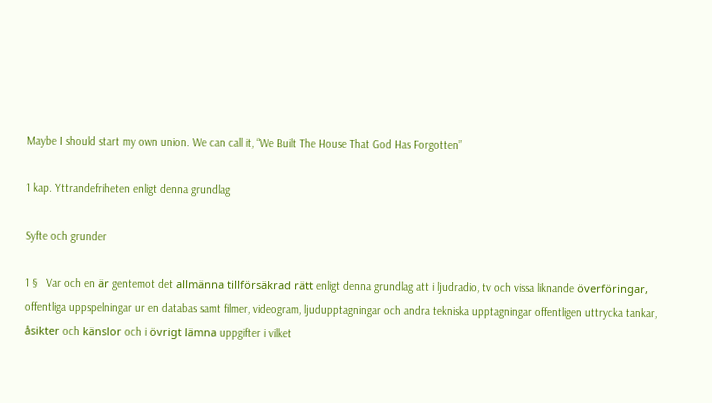Maybe I should start my own union. We can call it, “We Built The House That God Has Forgotten”

1 kap. Yttrandefriheten enligt denna grundlag

Syfte och grunder

1 §   Var och en är gentemot det allmänna tillförsäkrad rätt enligt denna grundlag att i ljudradio, tv och vissa liknande överföringar, offentliga uppspelningar ur en databas samt filmer, videogram, ljudupptagningar och andra tekniska upptagningar offentligen uttrycka tankar, åsikter och känslor och i övrigt lämna uppgifter i vilket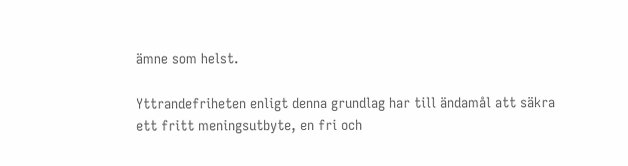ämne som helst.

Yttrandefriheten enligt denna grundlag har till ändamål att säkra ett fritt meningsutbyte, en fri och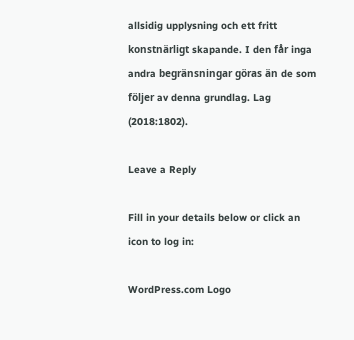allsidig upplysning och ett fritt konstnärligt skapande. I den får inga andra begränsningar göras än de som följer av denna grundlag. Lag (2018:1802).

Leave a Reply

Fill in your details below or click an icon to log in:

WordPress.com Logo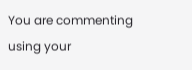You are commenting using your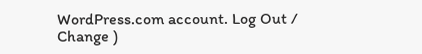WordPress.com account. Log Out /  Change )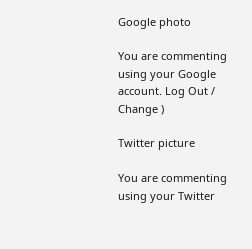Google photo

You are commenting using your Google account. Log Out /  Change )

Twitter picture

You are commenting using your Twitter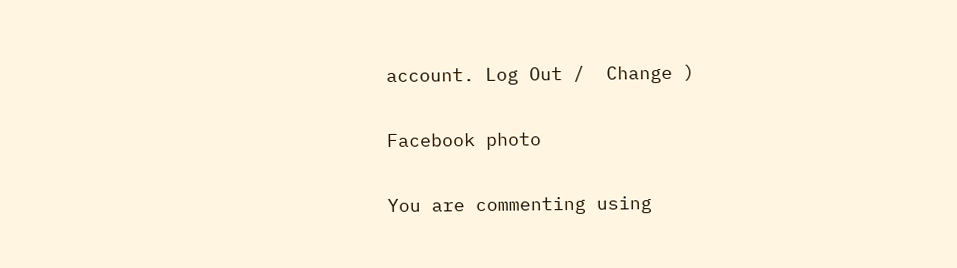account. Log Out /  Change )

Facebook photo

You are commenting using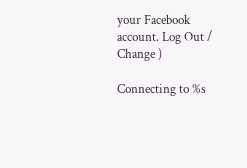your Facebook account. Log Out /  Change )

Connecting to %s